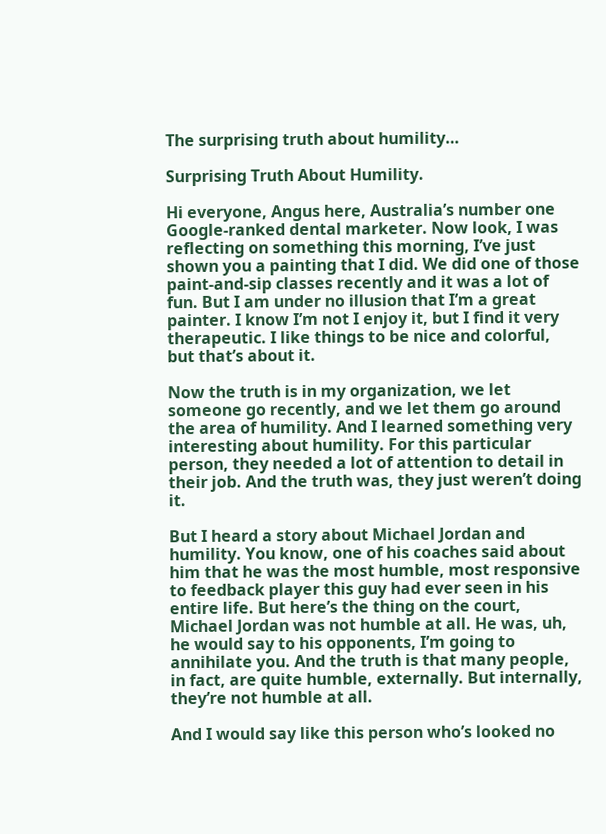The surprising truth about humility…

Surprising Truth About Humility.

Hi everyone, Angus here, Australia’s number one Google-ranked dental marketer. Now look, I was reflecting on something this morning, I’ve just shown you a painting that I did. We did one of those paint-and-sip classes recently and it was a lot of fun. But I am under no illusion that I’m a great painter. I know I’m not I enjoy it, but I find it very therapeutic. I like things to be nice and colorful, but that’s about it.

Now the truth is in my organization, we let someone go recently, and we let them go around the area of humility. And I learned something very interesting about humility. For this particular person, they needed a lot of attention to detail in their job. And the truth was, they just weren’t doing it.

But I heard a story about Michael Jordan and humility. You know, one of his coaches said about him that he was the most humble, most responsive to feedback player this guy had ever seen in his entire life. But here’s the thing on the court, Michael Jordan was not humble at all. He was, uh, he would say to his opponents, I’m going to annihilate you. And the truth is that many people, in fact, are quite humble, externally. But internally, they’re not humble at all.

And I would say like this person who’s looked no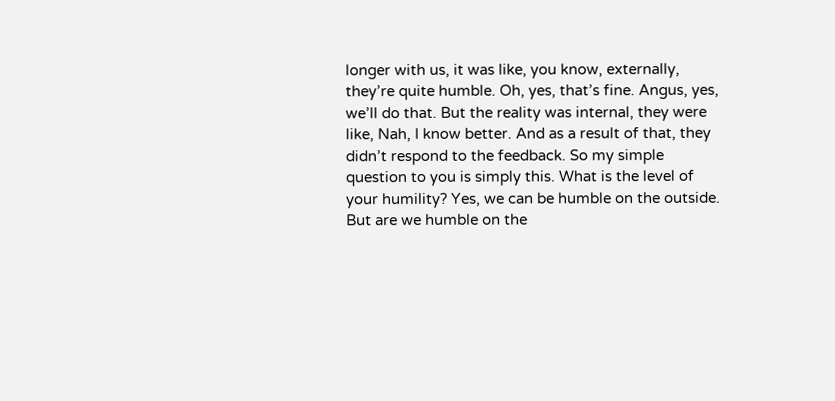longer with us, it was like, you know, externally, they’re quite humble. Oh, yes, that’s fine. Angus, yes, we’ll do that. But the reality was internal, they were like, Nah, I know better. And as a result of that, they didn’t respond to the feedback. So my simple question to you is simply this. What is the level of your humility? Yes, we can be humble on the outside. But are we humble on the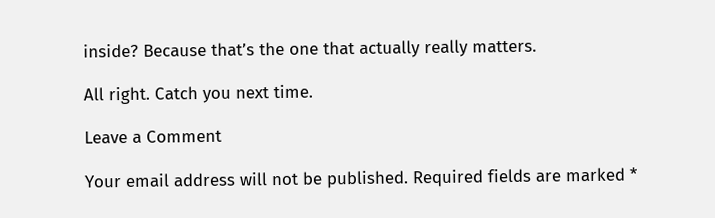inside? Because that’s the one that actually really matters.

All right. Catch you next time.

Leave a Comment

Your email address will not be published. Required fields are marked *